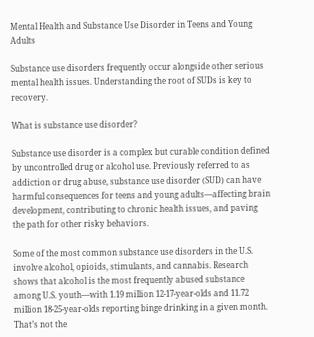Mental Health and Substance Use Disorder in Teens and Young Adults

Substance use disorders frequently occur alongside other serious mental health issues. Understanding the root of SUDs is key to recovery.

What is substance use disorder?

Substance use disorder is a complex but curable condition defined by uncontrolled drug or alcohol use. Previously referred to as addiction or drug abuse, substance use disorder (SUD) can have harmful consequences for teens and young adults—affecting brain development, contributing to chronic health issues, and paving the path for other risky behaviors.

Some of the most common substance use disorders in the U.S. involve alcohol, opioids, stimulants, and cannabis. Research shows that alcohol is the most frequently abused substance among U.S. youth—with 1.19 million 12-17-year-olds and 11.72 million 18-25-year-olds reporting binge drinking in a given month. That’s not the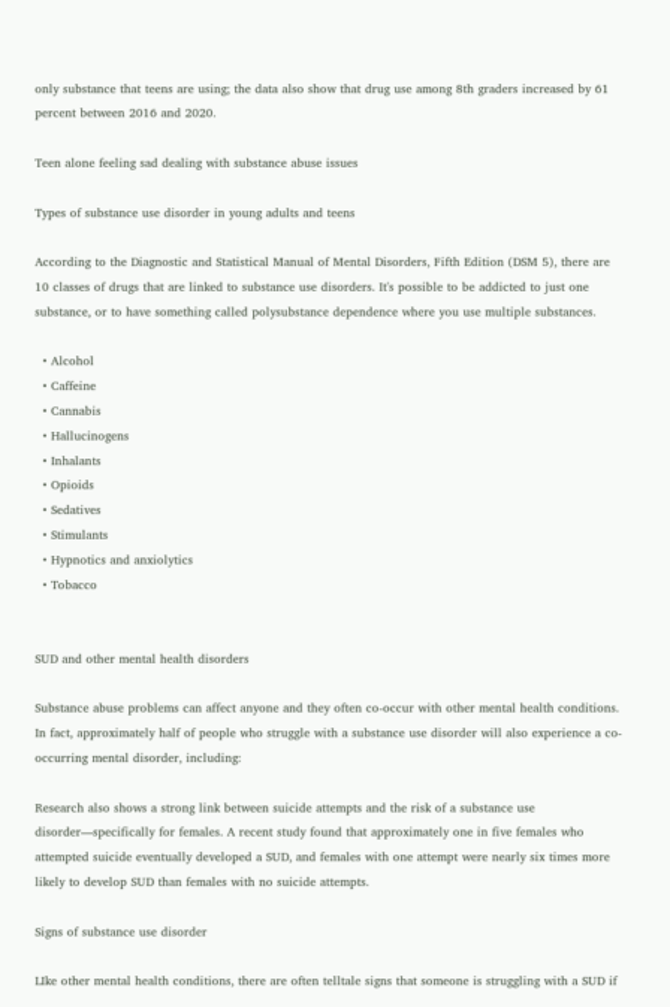only substance that teens are using; the data also show that drug use among 8th graders increased by 61 percent between 2016 and 2020.

Teen alone feeling sad dealing with substance abuse issues

Types of substance use disorder in young adults and teens

According to the Diagnostic and Statistical Manual of Mental Disorders, Fifth Edition (DSM 5), there are 10 classes of drugs that are linked to substance use disorders. It's possible to be addicted to just one substance, or to have something called polysubstance dependence where you use multiple substances.

  • Alcohol
  • Caffeine
  • Cannabis
  • Hallucinogens
  • Inhalants
  • Opioids
  • Sedatives
  • Stimulants
  • Hypnotics and anxiolytics
  • Tobacco


SUD and other mental health disorders

Substance abuse problems can affect anyone and they often co-occur with other mental health conditions. In fact, approximately half of people who struggle with a substance use disorder will also experience a co-occurring mental disorder, including:

Research also shows a strong link between suicide attempts and the risk of a substance use disorder—specifically for females. A recent study found that approximately one in five females who attempted suicide eventually developed a SUD, and females with one attempt were nearly six times more likely to develop SUD than females with no suicide attempts.

Signs of substance use disorder

LIke other mental health conditions, there are often telltale signs that someone is struggling with a SUD if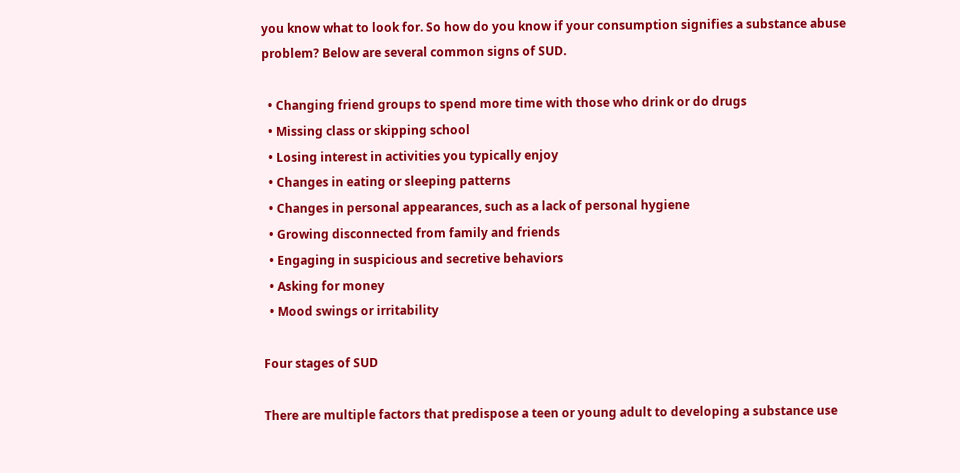you know what to look for. So how do you know if your consumption signifies a substance abuse problem? Below are several common signs of SUD.

  • Changing friend groups to spend more time with those who drink or do drugs
  • Missing class or skipping school
  • Losing interest in activities you typically enjoy
  • Changes in eating or sleeping patterns
  • Changes in personal appearances, such as a lack of personal hygiene
  • Growing disconnected from family and friends
  • Engaging in suspicious and secretive behaviors
  • Asking for money
  • Mood swings or irritability

Four stages of SUD

There are multiple factors that predispose a teen or young adult to developing a substance use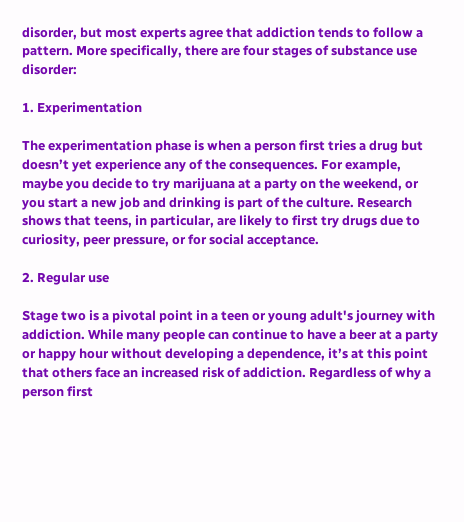disorder, but most experts agree that addiction tends to follow a pattern. More specifically, there are four stages of substance use disorder:

1. Experimentation

The experimentation phase is when a person first tries a drug but doesn’t yet experience any of the consequences. For example, maybe you decide to try marijuana at a party on the weekend, or you start a new job and drinking is part of the culture. Research shows that teens, in particular, are likely to first try drugs due to curiosity, peer pressure, or for social acceptance.

2. Regular use

Stage two is a pivotal point in a teen or young adult's journey with addiction. While many people can continue to have a beer at a party or happy hour without developing a dependence, it’s at this point that others face an increased risk of addiction. Regardless of why a person first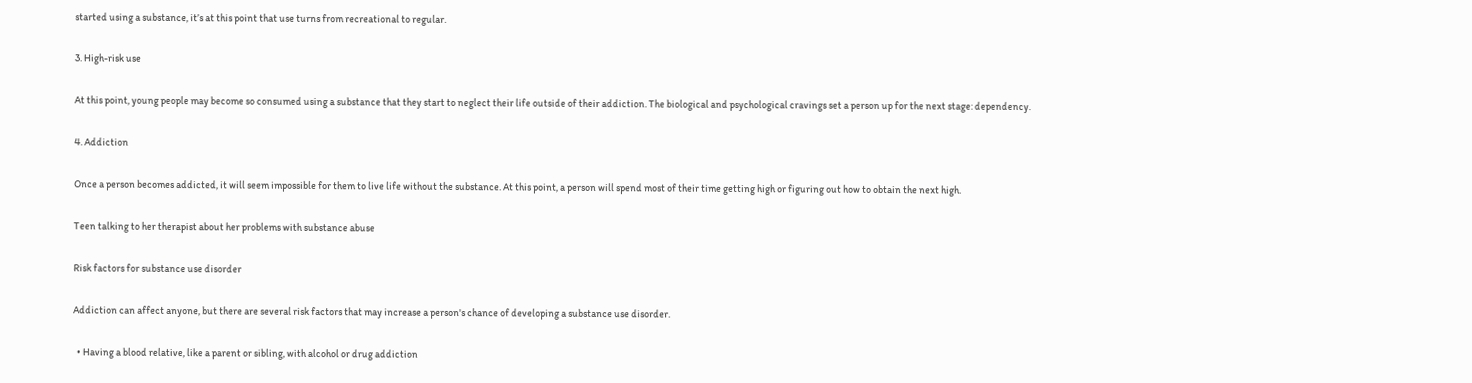started using a substance, it’s at this point that use turns from recreational to regular.

3. High-risk use

At this point, young people may become so consumed using a substance that they start to neglect their life outside of their addiction. The biological and psychological cravings set a person up for the next stage: dependency.

4. Addiction

Once a person becomes addicted, it will seem impossible for them to live life without the substance. At this point, a person will spend most of their time getting high or figuring out how to obtain the next high.

Teen talking to her therapist about her problems with substance abuse

Risk factors for substance use disorder

Addiction can affect anyone, but there are several risk factors that may increase a person's chance of developing a substance use disorder.

  • Having a blood relative, like a parent or sibling, with alcohol or drug addiction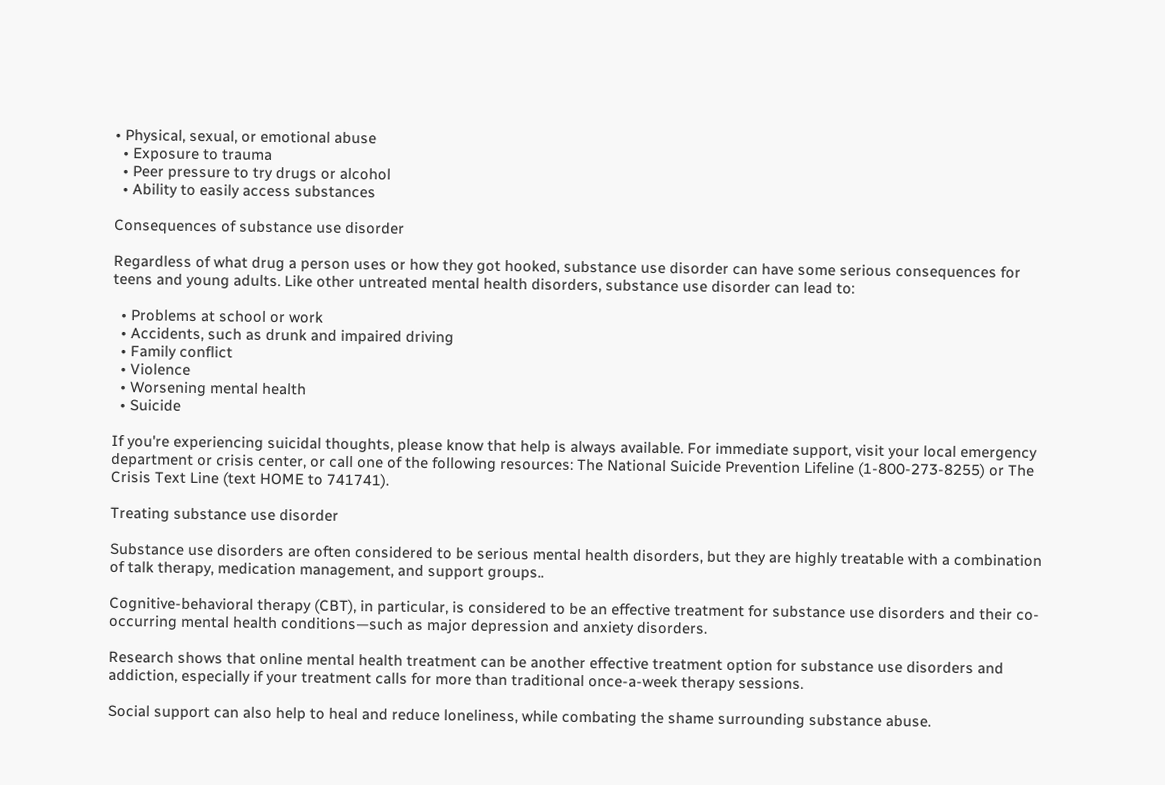• Physical, sexual, or emotional abuse
  • Exposure to trauma
  • Peer pressure to try drugs or alcohol
  • Ability to easily access substances

Consequences of substance use disorder

Regardless of what drug a person uses or how they got hooked, substance use disorder can have some serious consequences for teens and young adults. Like other untreated mental health disorders, substance use disorder can lead to:

  • Problems at school or work
  • Accidents, such as drunk and impaired driving
  • Family conflict
  • Violence
  • Worsening mental health
  • Suicide

If you're experiencing suicidal thoughts, please know that help is always available. For immediate support, visit your local emergency department or crisis center, or call one of the following resources: The National Suicide Prevention Lifeline (1-800-273-8255) or The Crisis Text Line (text HOME to 741741).

Treating substance use disorder

Substance use disorders are often considered to be serious mental health disorders, but they are highly treatable with a combination of talk therapy, medication management, and support groups..

Cognitive-behavioral therapy (CBT), in particular, is considered to be an effective treatment for substance use disorders and their co-occurring mental health conditions—such as major depression and anxiety disorders.

Research shows that online mental health treatment can be another effective treatment option for substance use disorders and addiction, especially if your treatment calls for more than traditional once-a-week therapy sessions.

Social support can also help to heal and reduce loneliness, while combating the shame surrounding substance abuse.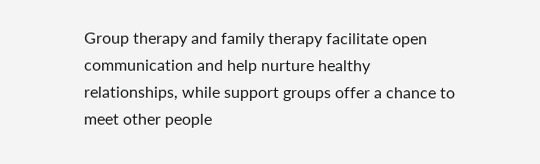Group therapy and family therapy facilitate open communication and help nurture healthy relationships, while support groups offer a chance to meet other people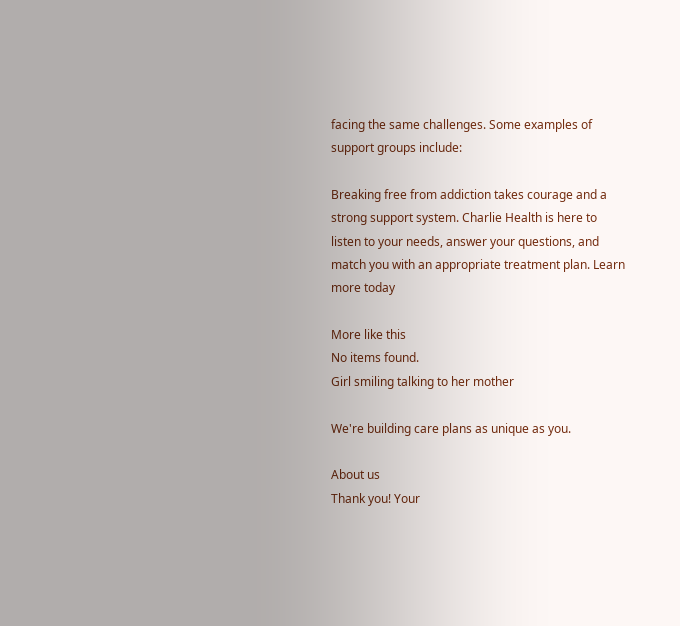facing the same challenges. Some examples of support groups include:

Breaking free from addiction takes courage and a strong support system. Charlie Health is here to listen to your needs, answer your questions, and match you with an appropriate treatment plan. Learn more today

More like this
No items found.
Girl smiling talking to her mother

We're building care plans as unique as you.

About us
Thank you! Your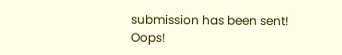submission has been sent!
Oops!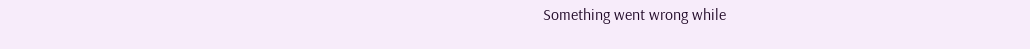Something went wrong while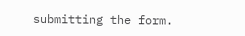submitting the form.